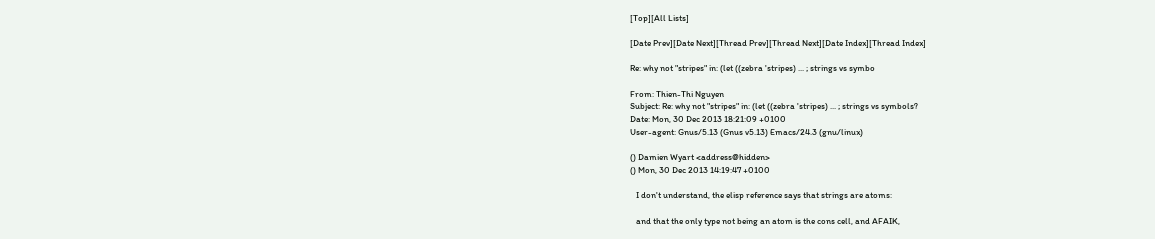[Top][All Lists]

[Date Prev][Date Next][Thread Prev][Thread Next][Date Index][Thread Index]

Re: why not "stripes" in: (let ((zebra 'stripes) ... ; strings vs symbo

From: Thien-Thi Nguyen
Subject: Re: why not "stripes" in: (let ((zebra 'stripes) ... ; strings vs symbols?
Date: Mon, 30 Dec 2013 18:21:09 +0100
User-agent: Gnus/5.13 (Gnus v5.13) Emacs/24.3 (gnu/linux)

() Damien Wyart <address@hidden>
() Mon, 30 Dec 2013 14:19:47 +0100

   I don't understand, the elisp reference says that strings are atoms:

   and that the only type not being an atom is the cons cell, and AFAIK,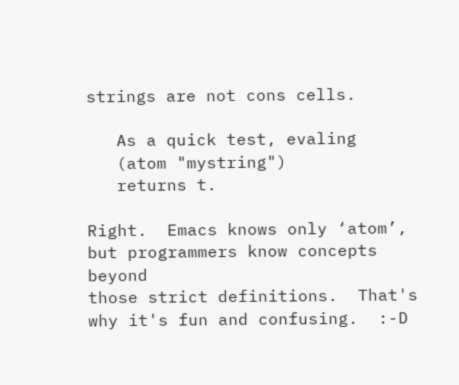strings are not cons cells.

   As a quick test, evaling
   (atom "mystring")
   returns t.

Right.  Emacs knows only ‘atom’, but programmers know concepts beyond
those strict definitions.  That's why it's fun and confusing.  :-D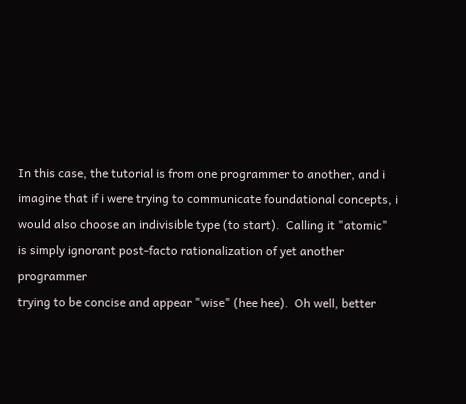In this case, the tutorial is from one programmer to another, and i
imagine that if i were trying to communicate foundational concepts, i
would also choose an indivisible type (to start).  Calling it "atomic"
is simply ignorant post-facto rationalization of yet another programmer
trying to be concise and appear "wise" (hee hee).  Oh well, better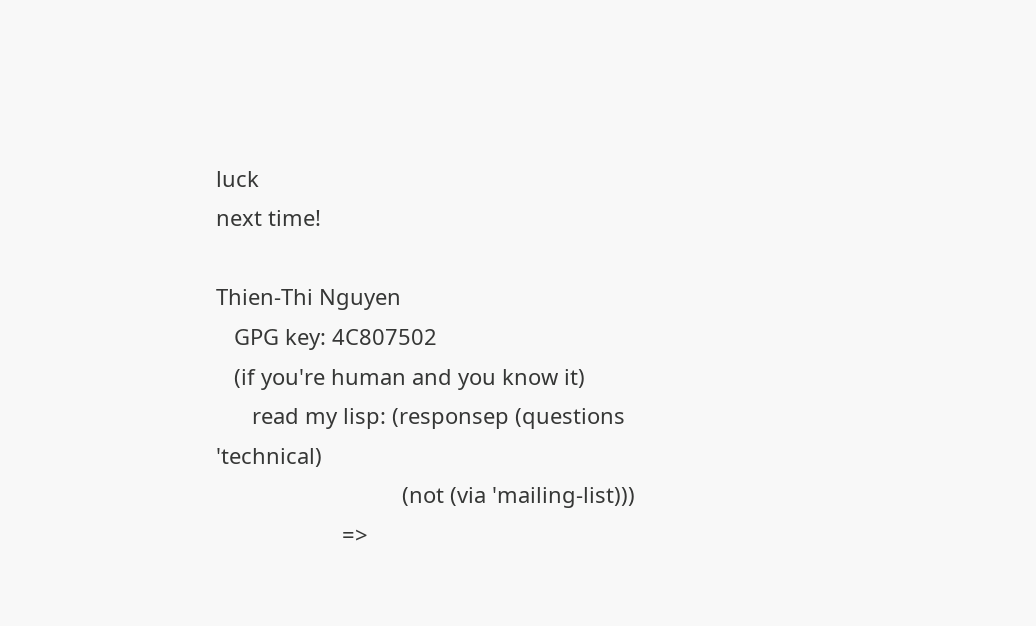luck
next time!

Thien-Thi Nguyen
   GPG key: 4C807502
   (if you're human and you know it)
      read my lisp: (responsep (questions 'technical)
                               (not (via 'mailing-list)))
                     =>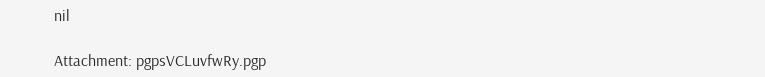nil

Attachment: pgpsVCLuvfwRy.pgp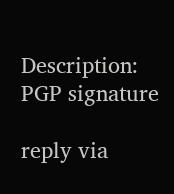Description: PGP signature

reply via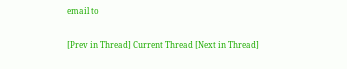email to

[Prev in Thread] Current Thread [Next in Thread]